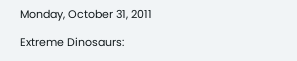Monday, October 31, 2011

Extreme Dinosaurs: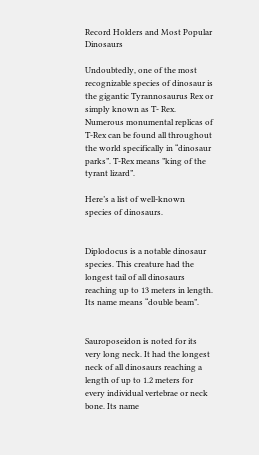Record Holders and Most Popular Dinosaurs

Undoubtedly, one of the most recognizable species of dinosaur is the gigantic Tyrannosaurus Rex or simply known as T- Rex. Numerous monumental replicas of T-Rex can be found all throughout the world specifically in “dinosaur parks”. T-Rex means ”king of the tyrant lizard”.

Here’s a list of well-known species of dinosaurs.


Diplodocus is a notable dinosaur species. This creature had the longest tail of all dinosaurs reaching up to 13 meters in length. Its name means “double beam”.


Sauroposeidon is noted for its very long neck. It had the longest neck of all dinosaurs reaching a length of up to 1.2 meters for every individual vertebrae or neck bone. Its name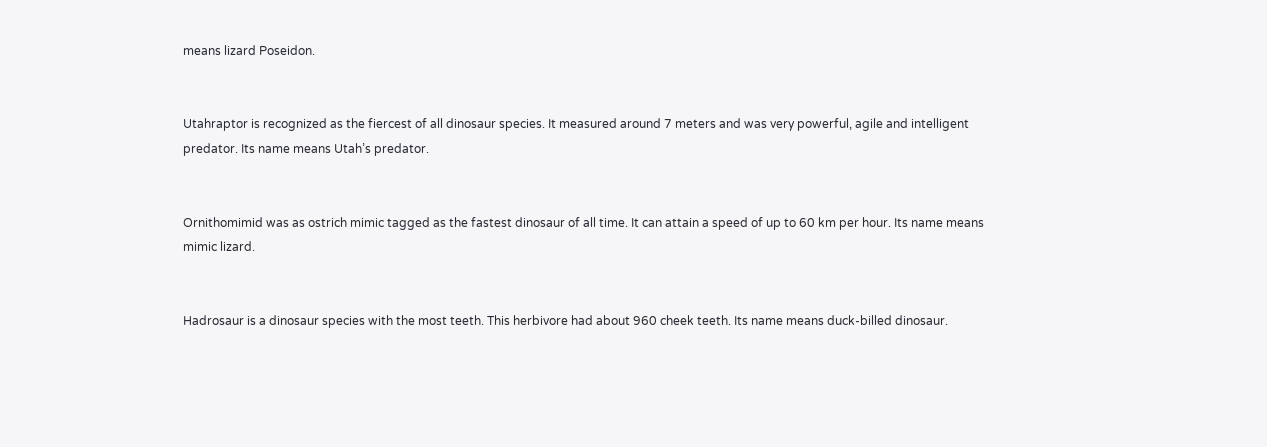means lizard Poseidon.


Utahraptor is recognized as the fiercest of all dinosaur species. It measured around 7 meters and was very powerful, agile and intelligent predator. Its name means Utah’s predator.


Ornithomimid was as ostrich mimic tagged as the fastest dinosaur of all time. It can attain a speed of up to 60 km per hour. Its name means mimic lizard.


Hadrosaur is a dinosaur species with the most teeth. This herbivore had about 960 cheek teeth. Its name means duck-billed dinosaur.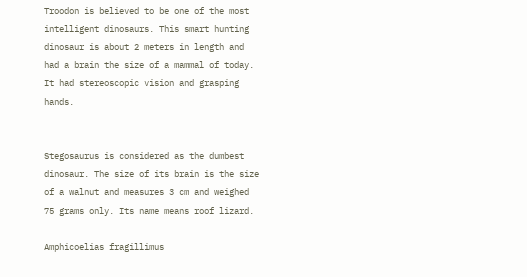Troodon is believed to be one of the most intelligent dinosaurs. This smart hunting dinosaur is about 2 meters in length and had a brain the size of a mammal of today. It had stereoscopic vision and grasping hands.


Stegosaurus is considered as the dumbest dinosaur. The size of its brain is the size of a walnut and measures 3 cm and weighed 75 grams only. Its name means roof lizard.

Amphicoelias fragillimus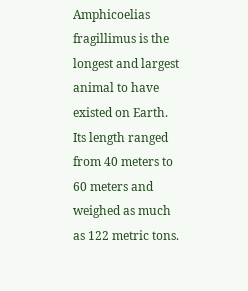Amphicoelias fragillimus is the longest and largest animal to have existed on Earth. Its length ranged from 40 meters to 60 meters and weighed as much as 122 metric tons.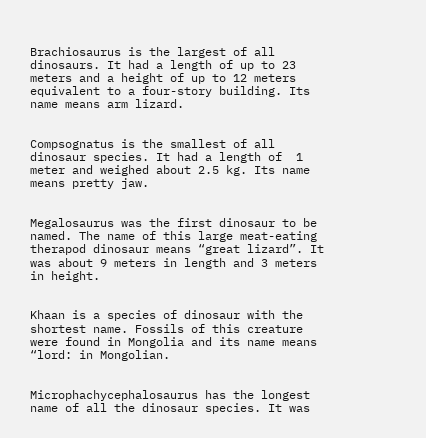Brachiosaurus is the largest of all dinosaurs. It had a length of up to 23 meters and a height of up to 12 meters equivalent to a four-story building. Its name means arm lizard.


Compsognatus is the smallest of all dinosaur species. It had a length of  1 meter and weighed about 2.5 kg. Its name means pretty jaw.


Megalosaurus was the first dinosaur to be named. The name of this large meat-eating therapod dinosaur means “great lizard”. It was about 9 meters in length and 3 meters in height.


Khaan is a species of dinosaur with the shortest name. Fossils of this creature were found in Mongolia and its name means “lord: in Mongolian.


Microphachycephalosaurus has the longest name of all the dinosaur species. It was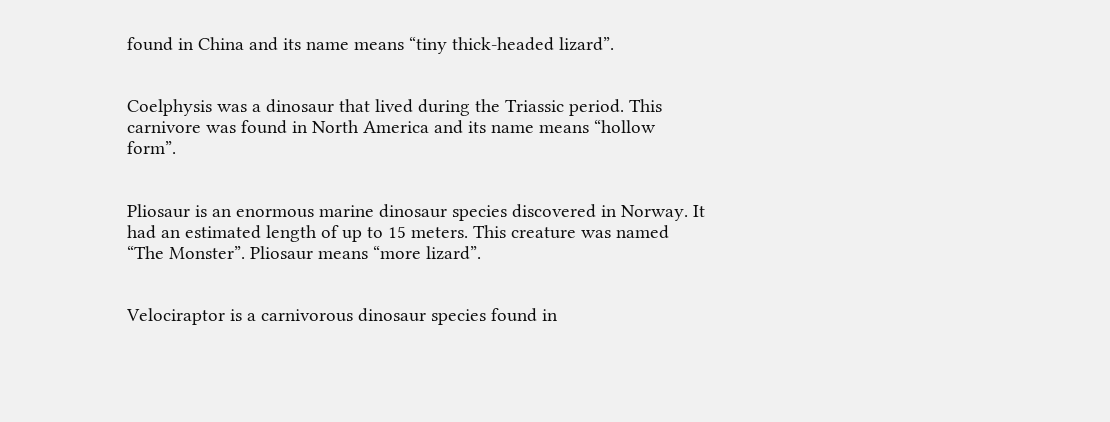found in China and its name means “tiny thick-headed lizard”.


Coelphysis was a dinosaur that lived during the Triassic period. This carnivore was found in North America and its name means “hollow form”.


Pliosaur is an enormous marine dinosaur species discovered in Norway. It had an estimated length of up to 15 meters. This creature was named “The Monster”. Pliosaur means “more lizard”.


Velociraptor is a carnivorous dinosaur species found in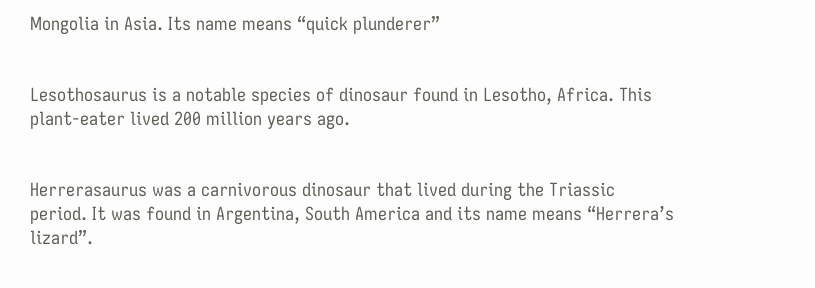Mongolia in Asia. Its name means “quick plunderer”


Lesothosaurus is a notable species of dinosaur found in Lesotho, Africa. This plant-eater lived 200 million years ago.


Herrerasaurus was a carnivorous dinosaur that lived during the Triassic period. It was found in Argentina, South America and its name means “Herrera’s lizard”.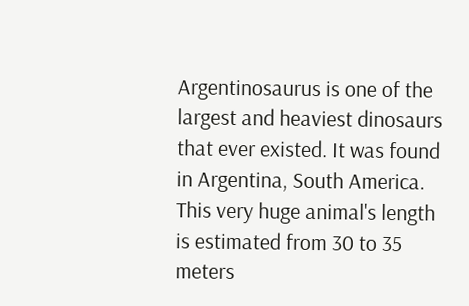Argentinosaurus is one of the largest and heaviest dinosaurs that ever existed. It was found in Argentina, South America. This very huge animal's length is estimated from 30 to 35 meters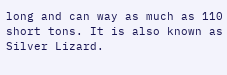long and can way as much as 110 short tons. It is also known as Silver Lizard.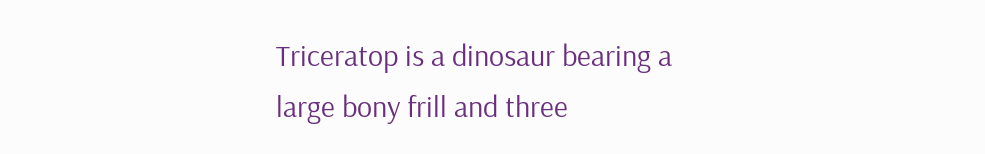Triceratop is a dinosaur bearing a large bony frill and three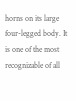horns on its large four-legged body. It is one of the most recognizable of all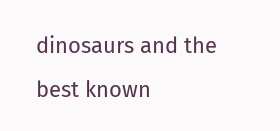dinosaurs and the best known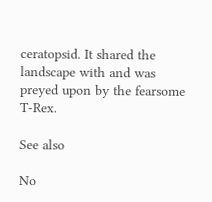ceratopsid. It shared the landscape with and was preyed upon by the fearsome T-Rex.

See also

No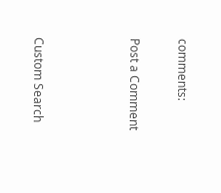comments:

Post a Comment



Custom Search